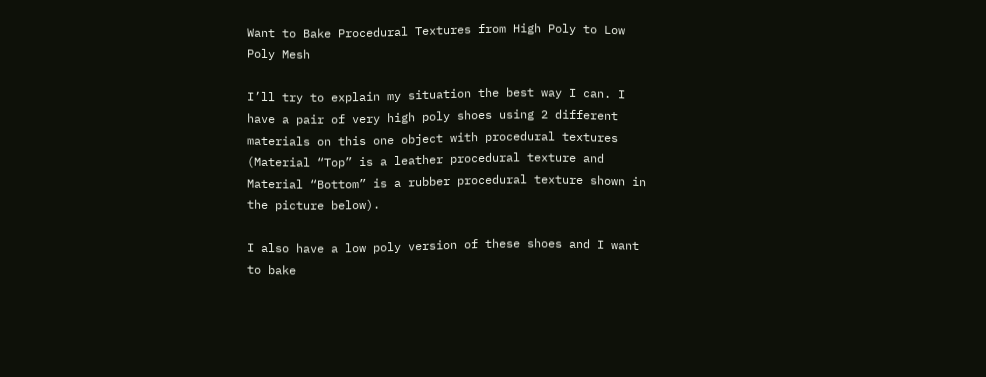Want to Bake Procedural Textures from High Poly to Low Poly Mesh

I’ll try to explain my situation the best way I can. I have a pair of very high poly shoes using 2 different materials on this one object with procedural textures (Material “Top” is a leather procedural texture and Material “Bottom” is a rubber procedural texture shown in the picture below).

I also have a low poly version of these shoes and I want to bake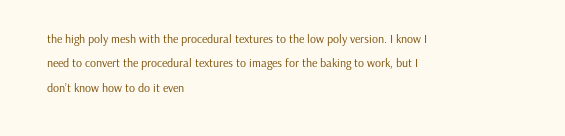the high poly mesh with the procedural textures to the low poly version. I know I need to convert the procedural textures to images for the baking to work, but I don’t know how to do it even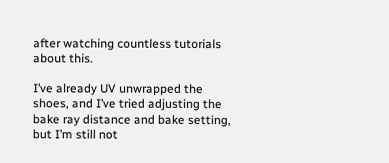after watching countless tutorials about this.

I’ve already UV unwrapped the shoes, and I’ve tried adjusting the bake ray distance and bake setting, but I’m still not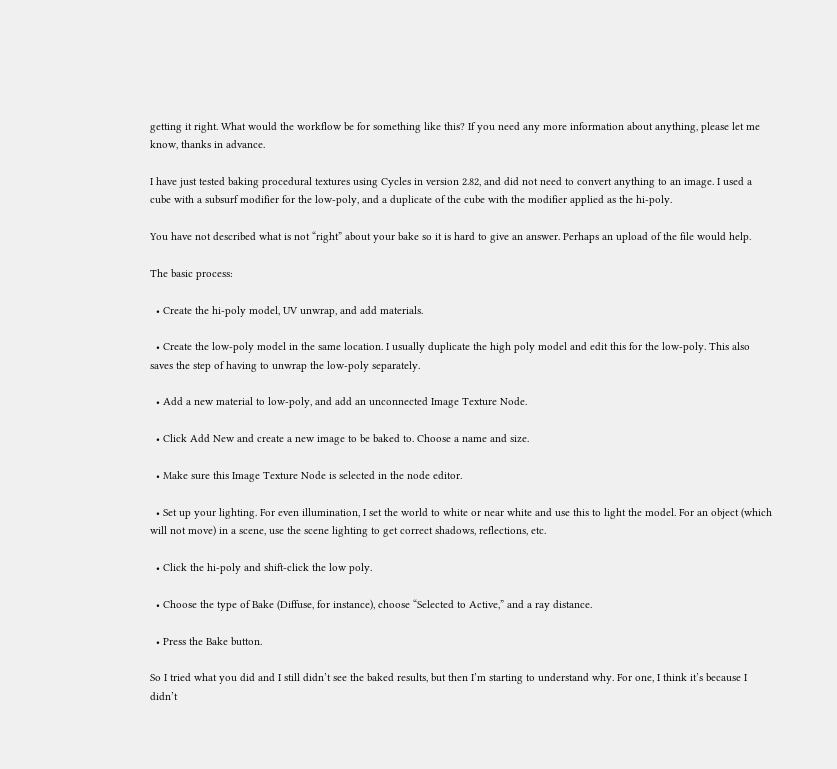getting it right. What would the workflow be for something like this? If you need any more information about anything, please let me know, thanks in advance.

I have just tested baking procedural textures using Cycles in version 2.82, and did not need to convert anything to an image. I used a cube with a subsurf modifier for the low-poly, and a duplicate of the cube with the modifier applied as the hi-poly.

You have not described what is not “right” about your bake so it is hard to give an answer. Perhaps an upload of the file would help.

The basic process:

  • Create the hi-poly model, UV unwrap, and add materials.

  • Create the low-poly model in the same location. I usually duplicate the high poly model and edit this for the low-poly. This also saves the step of having to unwrap the low-poly separately.

  • Add a new material to low-poly, and add an unconnected Image Texture Node.

  • Click Add New and create a new image to be baked to. Choose a name and size.

  • Make sure this Image Texture Node is selected in the node editor.

  • Set up your lighting. For even illumination, I set the world to white or near white and use this to light the model. For an object (which will not move) in a scene, use the scene lighting to get correct shadows, reflections, etc.

  • Click the hi-poly and shift-click the low poly.

  • Choose the type of Bake (Diffuse, for instance), choose “Selected to Active,” and a ray distance.

  • Press the Bake button.

So I tried what you did and I still didn’t see the baked results, but then I’m starting to understand why. For one, I think it’s because I didn’t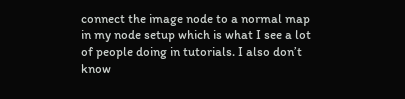connect the image node to a normal map in my node setup which is what I see a lot of people doing in tutorials. I also don’t know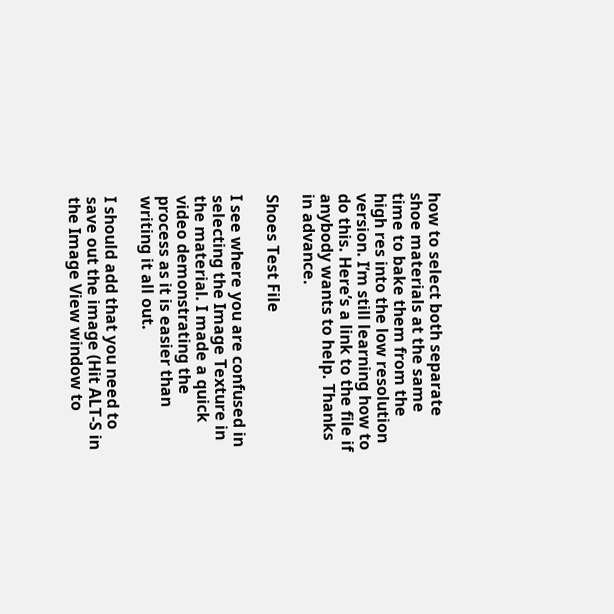how to select both separate shoe materials at the same time to bake them from the high res into the low resolution version. I’m still learning how to do this. Here’s a link to the file if anybody wants to help. Thanks in advance.

Shoes Test File

I see where you are confused in selecting the Image Texture in the material. I made a quick video demonstrating the process as it is easier than writing it all out.

I should add that you need to save out the image (Hit ALT-S in the Image View window to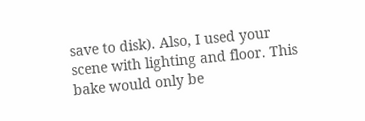save to disk). Also, I used your scene with lighting and floor. This bake would only be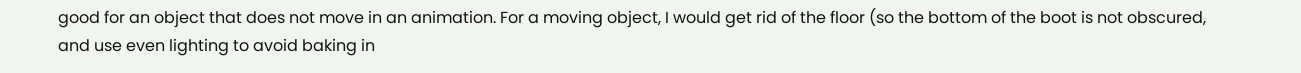good for an object that does not move in an animation. For a moving object, I would get rid of the floor (so the bottom of the boot is not obscured, and use even lighting to avoid baking in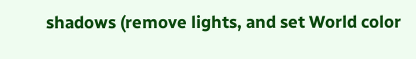shadows (remove lights, and set World color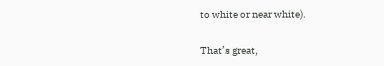to white or near white).

That’s great,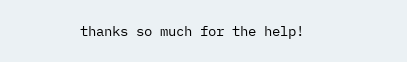thanks so much for the help!